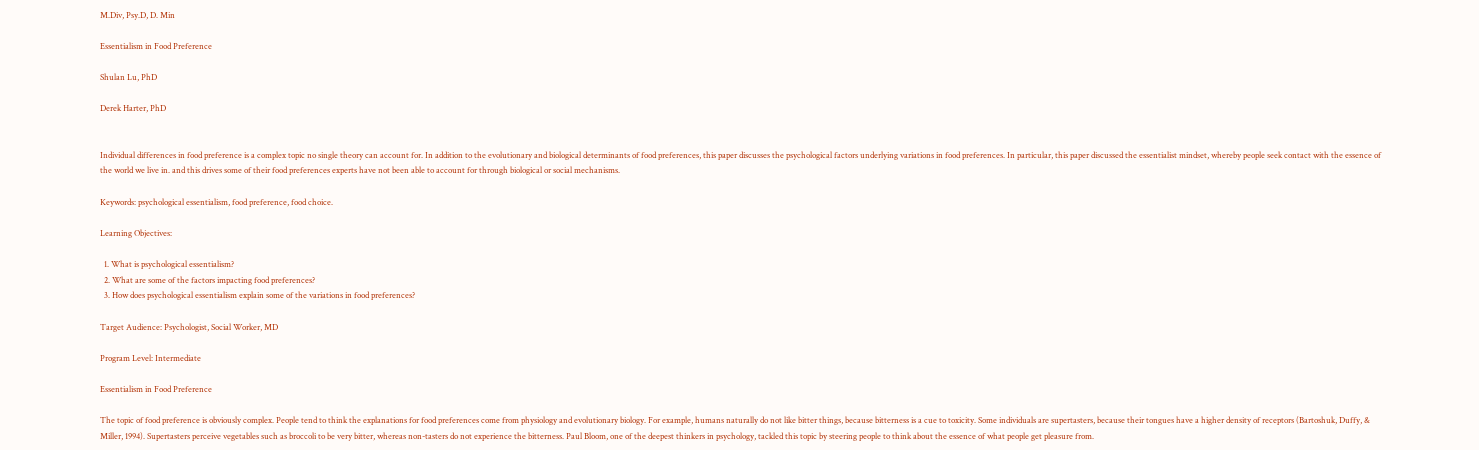M.Div, Psy.D, D. Min

Essentialism in Food Preference

Shulan Lu, PhD

Derek Harter, PhD


Individual differences in food preference is a complex topic no single theory can account for. In addition to the evolutionary and biological determinants of food preferences, this paper discusses the psychological factors underlying variations in food preferences. In particular, this paper discussed the essentialist mindset, whereby people seek contact with the essence of the world we live in. and this drives some of their food preferences experts have not been able to account for through biological or social mechanisms.

Keywords: psychological essentialism, food preference, food choice.

Learning Objectives:

  1. What is psychological essentialism?
  2. What are some of the factors impacting food preferences?
  3. How does psychological essentialism explain some of the variations in food preferences?

Target Audience: Psychologist, Social Worker, MD

Program Level: Intermediate

Essentialism in Food Preference

The topic of food preference is obviously complex. People tend to think the explanations for food preferences come from physiology and evolutionary biology. For example, humans naturally do not like bitter things, because bitterness is a cue to toxicity. Some individuals are supertasters, because their tongues have a higher density of receptors (Bartoshuk, Duffy, & Miller, 1994). Supertasters perceive vegetables such as broccoli to be very bitter, whereas non-tasters do not experience the bitterness. Paul Bloom, one of the deepest thinkers in psychology, tackled this topic by steering people to think about the essence of what people get pleasure from.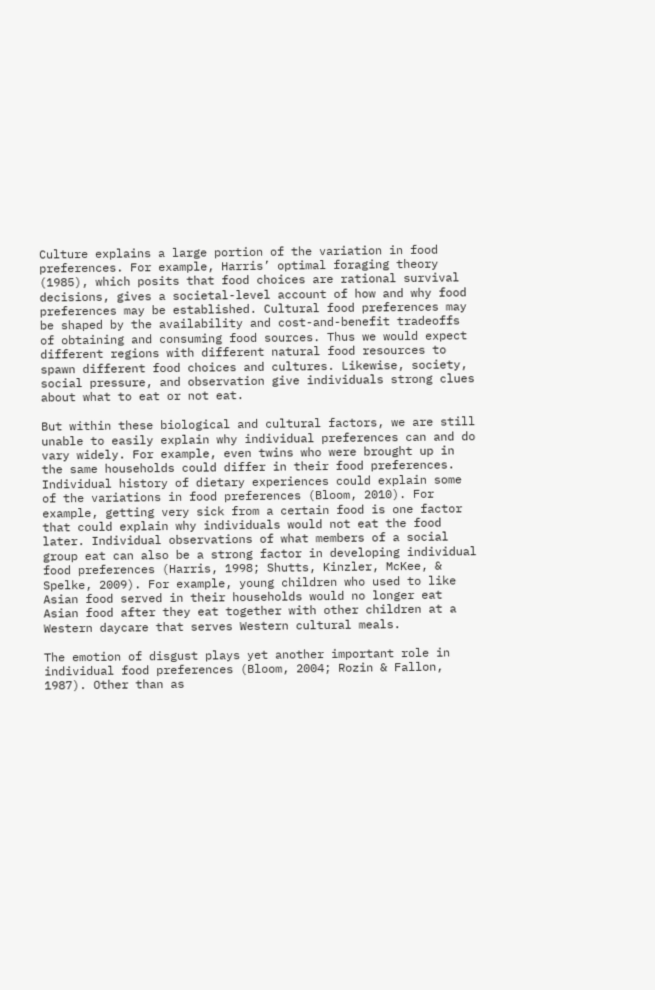Culture explains a large portion of the variation in food preferences. For example, Harris’ optimal foraging theory (1985), which posits that food choices are rational survival decisions, gives a societal-level account of how and why food preferences may be established. Cultural food preferences may be shaped by the availability and cost-and-benefit tradeoffs of obtaining and consuming food sources. Thus we would expect different regions with different natural food resources to spawn different food choices and cultures. Likewise, society, social pressure, and observation give individuals strong clues about what to eat or not eat.

But within these biological and cultural factors, we are still unable to easily explain why individual preferences can and do vary widely. For example, even twins who were brought up in the same households could differ in their food preferences. Individual history of dietary experiences could explain some of the variations in food preferences (Bloom, 2010). For example, getting very sick from a certain food is one factor that could explain why individuals would not eat the food later. Individual observations of what members of a social group eat can also be a strong factor in developing individual food preferences (Harris, 1998; Shutts, Kinzler, McKee, & Spelke, 2009). For example, young children who used to like Asian food served in their households would no longer eat Asian food after they eat together with other children at a Western daycare that serves Western cultural meals.

The emotion of disgust plays yet another important role in individual food preferences (Bloom, 2004; Rozin & Fallon, 1987). Other than as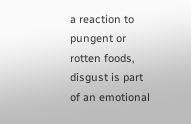a reaction to pungent or rotten foods, disgust is part of an emotional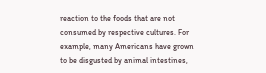reaction to the foods that are not consumed by respective cultures. For example, many Americans have grown to be disgusted by animal intestines,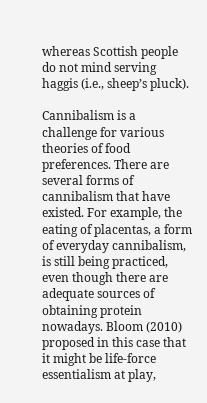whereas Scottish people do not mind serving haggis (i.e., sheep’s pluck).

Cannibalism is a challenge for various theories of food preferences. There are several forms of cannibalism that have existed. For example, the eating of placentas, a form of everyday cannibalism, is still being practiced, even though there are adequate sources of obtaining protein nowadays. Bloom (2010) proposed in this case that it might be life-force essentialism at play,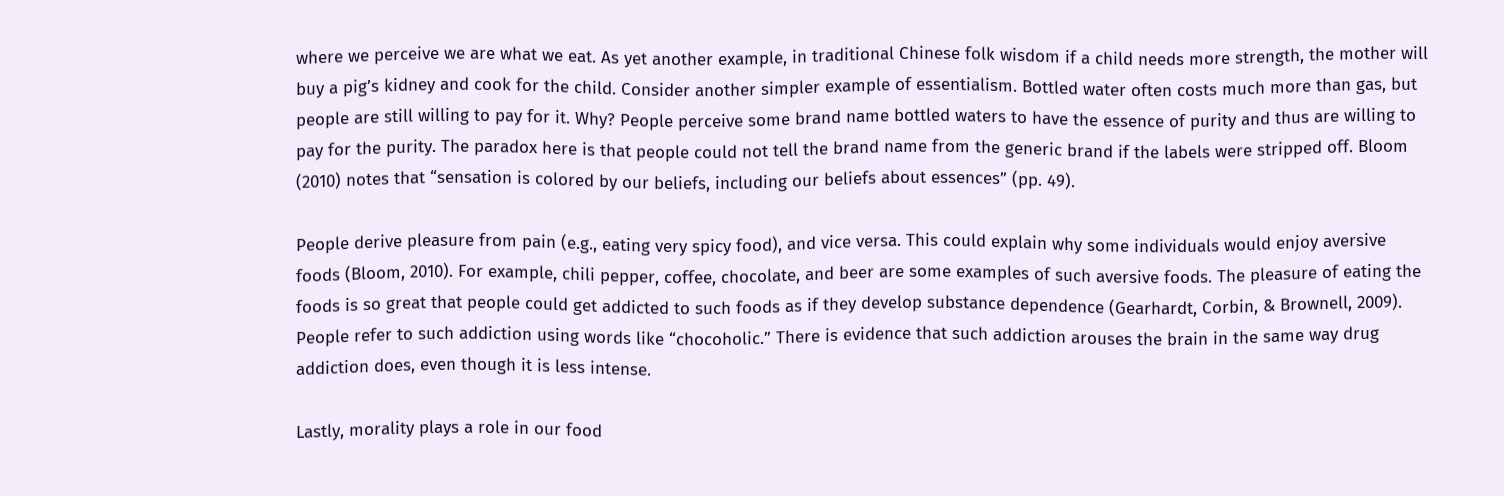where we perceive we are what we eat. As yet another example, in traditional Chinese folk wisdom if a child needs more strength, the mother will buy a pig’s kidney and cook for the child. Consider another simpler example of essentialism. Bottled water often costs much more than gas, but people are still willing to pay for it. Why? People perceive some brand name bottled waters to have the essence of purity and thus are willing to pay for the purity. The paradox here is that people could not tell the brand name from the generic brand if the labels were stripped off. Bloom (2010) notes that “sensation is colored by our beliefs, including our beliefs about essences” (pp. 49).

People derive pleasure from pain (e.g., eating very spicy food), and vice versa. This could explain why some individuals would enjoy aversive foods (Bloom, 2010). For example, chili pepper, coffee, chocolate, and beer are some examples of such aversive foods. The pleasure of eating the foods is so great that people could get addicted to such foods as if they develop substance dependence (Gearhardt, Corbin, & Brownell, 2009). People refer to such addiction using words like “chocoholic.” There is evidence that such addiction arouses the brain in the same way drug addiction does, even though it is less intense.

Lastly, morality plays a role in our food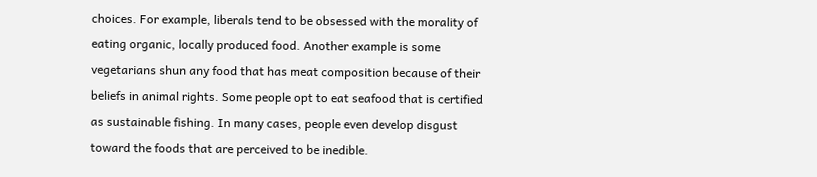choices. For example, liberals tend to be obsessed with the morality of eating organic, locally produced food. Another example is some vegetarians shun any food that has meat composition because of their beliefs in animal rights. Some people opt to eat seafood that is certified as sustainable fishing. In many cases, people even develop disgust toward the foods that are perceived to be inedible.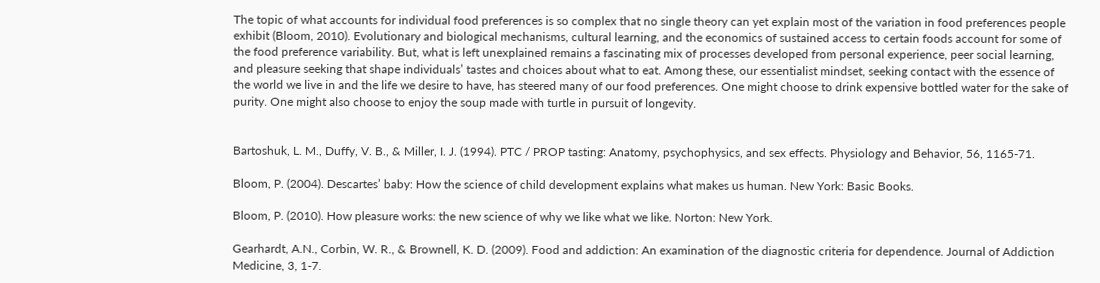The topic of what accounts for individual food preferences is so complex that no single theory can yet explain most of the variation in food preferences people exhibit (Bloom, 2010). Evolutionary and biological mechanisms, cultural learning, and the economics of sustained access to certain foods account for some of the food preference variability. But, what is left unexplained remains a fascinating mix of processes developed from personal experience, peer social learning, and pleasure seeking that shape individuals’ tastes and choices about what to eat. Among these, our essentialist mindset, seeking contact with the essence of the world we live in and the life we desire to have, has steered many of our food preferences. One might choose to drink expensive bottled water for the sake of purity. One might also choose to enjoy the soup made with turtle in pursuit of longevity.


Bartoshuk, L. M., Duffy, V. B., & Miller, I. J. (1994). PTC / PROP tasting: Anatomy, psychophysics, and sex effects. Physiology and Behavior, 56, 1165-71.

Bloom, P. (2004). Descartes’ baby: How the science of child development explains what makes us human. New York: Basic Books.

Bloom, P. (2010). How pleasure works: the new science of why we like what we like. Norton: New York.

Gearhardt, A.N., Corbin, W. R., & Brownell, K. D. (2009). Food and addiction: An examination of the diagnostic criteria for dependence. Journal of Addiction Medicine, 3, 1-7.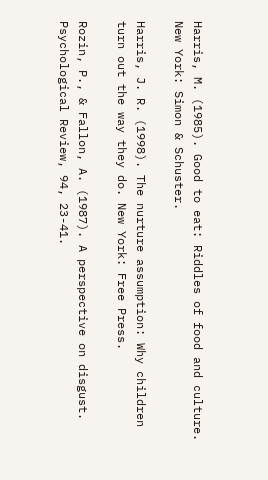Harris, M. (1985). Good to eat: Riddles of food and culture. New York: Simon & Schuster.

Harris, J. R. (1998). The nurture assumption: Why children turn out the way they do. New York: Free Press.

Rozin, P., & Fallon, A. (1987). A perspective on disgust. Psychological Review, 94, 23-41.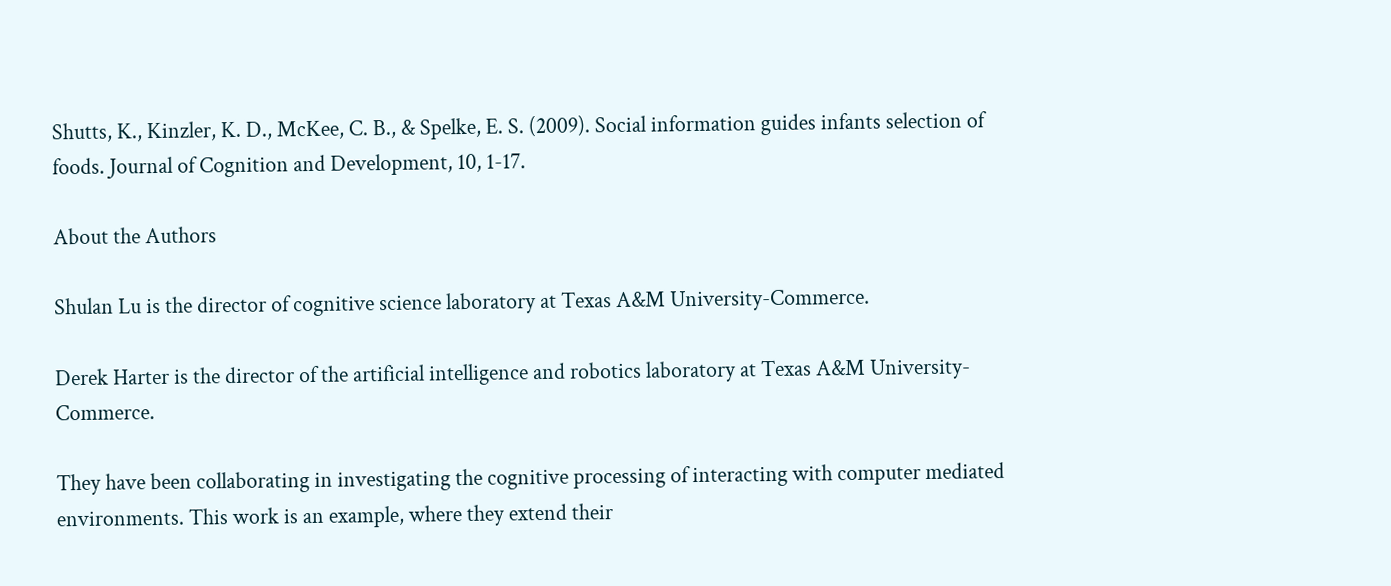Shutts, K., Kinzler, K. D., McKee, C. B., & Spelke, E. S. (2009). Social information guides infants selection of foods. Journal of Cognition and Development, 10, 1-17.

About the Authors

Shulan Lu is the director of cognitive science laboratory at Texas A&M University-Commerce.

Derek Harter is the director of the artificial intelligence and robotics laboratory at Texas A&M University-Commerce.

They have been collaborating in investigating the cognitive processing of interacting with computer mediated environments. This work is an example, where they extend their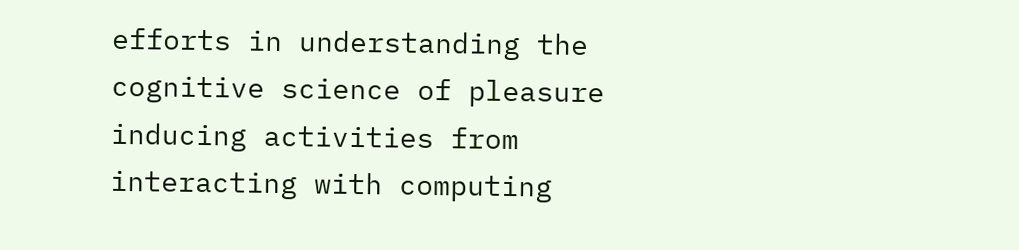efforts in understanding the cognitive science of pleasure inducing activities from interacting with computing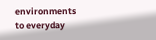environments to everyday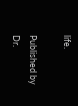life.

Published by Dr.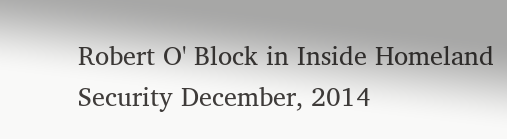Robert O' Block in Inside Homeland Security December, 2014